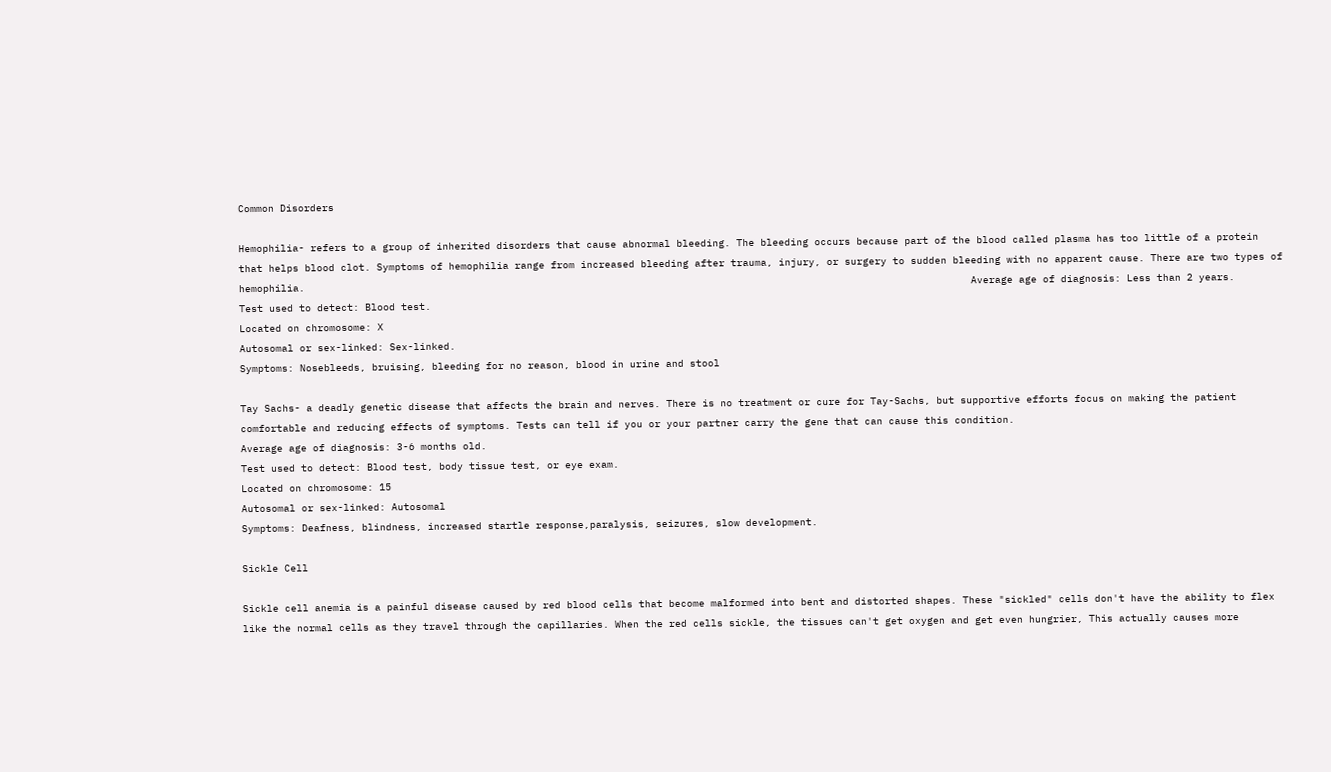Common Disorders

Hemophilia- refers to a group of inherited disorders that cause abnormal bleeding. The bleeding occurs because part of the blood called plasma has too little of a protein that helps blood clot. Symptoms of hemophilia range from increased bleeding after trauma, injury, or surgery to sudden bleeding with no apparent cause. There are two types of hemophilia.                                                                                                               Average age of diagnosis: Less than 2 years.
Test used to detect: Blood test.
Located on chromosome: X
Autosomal or sex-linked: Sex-linked.
Symptoms: Nosebleeds, bruising, bleeding for no reason, blood in urine and stool

Tay Sachs- a deadly genetic disease that affects the brain and nerves. There is no treatment or cure for Tay-Sachs, but supportive efforts focus on making the patient comfortable and reducing effects of symptoms. Tests can tell if you or your partner carry the gene that can cause this condition.                                                                       Average age of diagnosis: 3-6 months old.
Test used to detect: Blood test, body tissue test, or eye exam.
Located on chromosome: 15
Autosomal or sex-linked: Autosomal
Symptoms: Deafness, blindness, increased startle response,paralysis, seizures, slow development.

Sickle Cell

Sickle cell anemia is a painful disease caused by red blood cells that become malformed into bent and distorted shapes. These "sickled" cells don't have the ability to flex like the normal cells as they travel through the capillaries. When the red cells sickle, the tissues can't get oxygen and get even hungrier, This actually causes more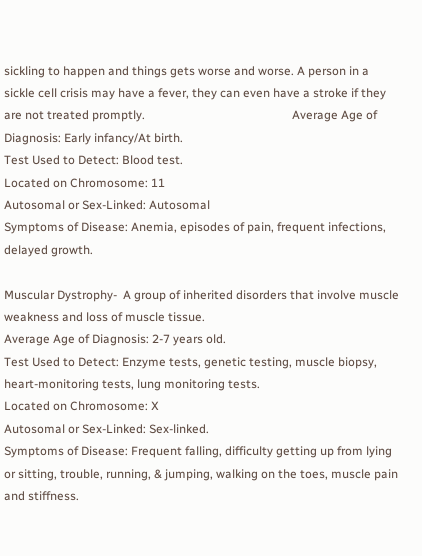sickling to happen and things gets worse and worse. A person in a sickle cell crisis may have a fever, they can even have a stroke if they are not treated promptly.                                                 Average Age of Diagnosis: Early infancy/At birth.
Test Used to Detect: Blood test.
Located on Chromosome: 11
Autosomal or Sex-Linked: Autosomal
Symptoms of Disease: Anemia, episodes of pain, frequent infections, delayed growth.

Muscular Dystrophy-  A group of inherited disorders that involve muscle weakness and loss of muscle tissue.
Average Age of Diagnosis: 2-7 years old.
Test Used to Detect: Enzyme tests, genetic testing, muscle biopsy, heart-monitoring tests, lung monitoring tests.
Located on Chromosome: X
Autosomal or Sex-Linked: Sex-linked.
Symptoms of Disease: Frequent falling, difficulty getting up from lying or sitting, trouble, running, & jumping, walking on the toes, muscle pain and stiffness.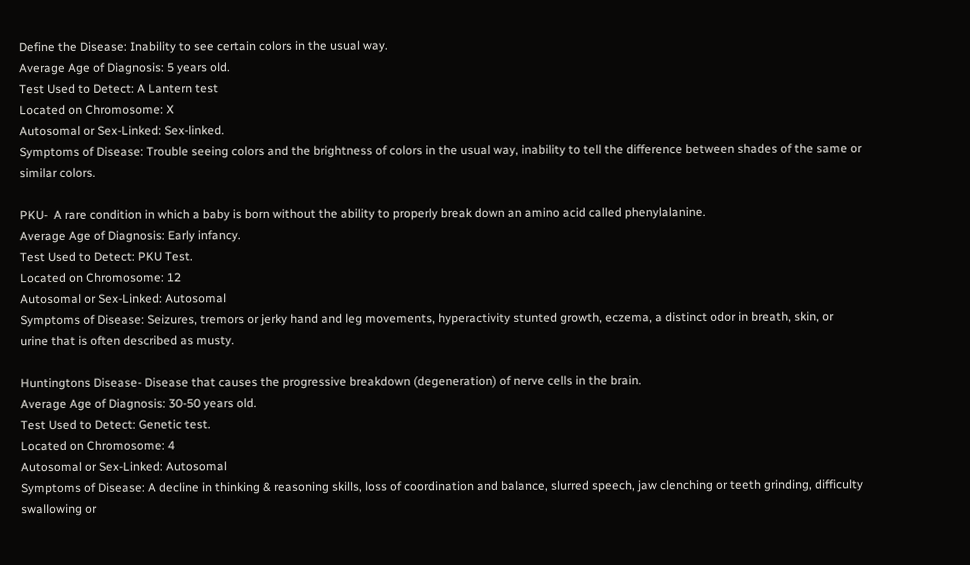Define the Disease: Inability to see certain colors in the usual way.
Average Age of Diagnosis: 5 years old.
Test Used to Detect: A Lantern test
Located on Chromosome: X
Autosomal or Sex-Linked: Sex-linked.
Symptoms of Disease: Trouble seeing colors and the brightness of colors in the usual way, inability to tell the difference between shades of the same or similar colors.

PKU-  A rare condition in which a baby is born without the ability to properly break down an amino acid called phenylalanine.
Average Age of Diagnosis: Early infancy.
Test Used to Detect: PKU Test.
Located on Chromosome: 12
Autosomal or Sex-Linked: Autosomal
Symptoms of Disease: Seizures, tremors or jerky hand and leg movements, hyperactivity stunted growth, eczema, a distinct odor in breath, skin, or urine that is often described as musty.

Huntingtons Disease- Disease that causes the progressive breakdown (degeneration) of nerve cells in the brain.
Average Age of Diagnosis: 30-50 years old.
Test Used to Detect: Genetic test.
Located on Chromosome: 4
Autosomal or Sex-Linked: Autosomal
Symptoms of Disease: A decline in thinking & reasoning skills, loss of coordination and balance, slurred speech, jaw clenching or teeth grinding, difficulty swallowing or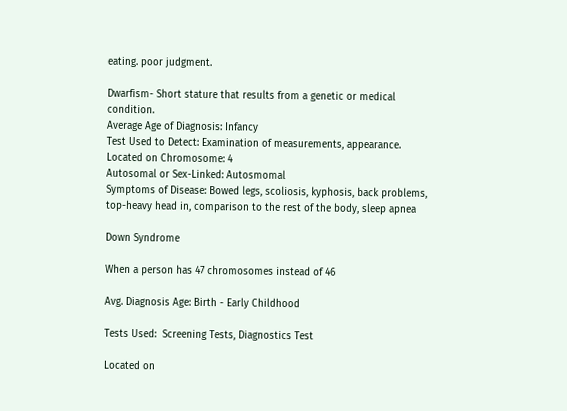eating. poor judgment.

Dwarfism- Short stature that results from a genetic or medical condition.
Average Age of Diagnosis: Infancy
Test Used to Detect: Examination of measurements, appearance.
Located on Chromosome: 4
Autosomal or Sex-Linked: Autosmomal
Symptoms of Disease: Bowed legs, scoliosis, kyphosis, back problems, top-heavy head in, comparison to the rest of the body, sleep apnea

Down Syndrome

When a person has 47 chromosomes instead of 46

Avg. Diagnosis Age: Birth - Early Childhood

Tests Used:  Screening Tests, Diagnostics Test

Located on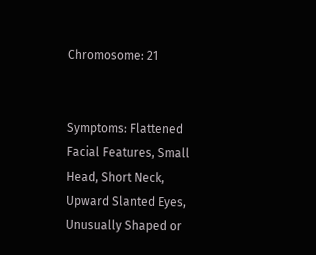Chromosome: 21


Symptoms: Flattened Facial Features, Small Head, Short Neck, Upward Slanted Eyes, Unusually Shaped or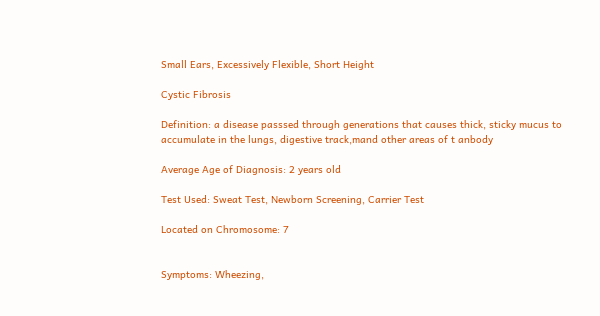Small Ears, Excessively Flexible, Short Height

Cystic Fibrosis

Definition: a disease passsed through generations that causes thick, sticky mucus to accumulate in the lungs, digestive track,mand other areas of t anbody

Average Age of Diagnosis: 2 years old

Test Used: Sweat Test, Newborn Screening, Carrier Test

Located on Chromosome: 7


Symptoms: Wheezing,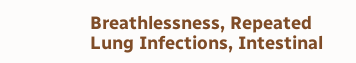Breathlessness, Repeated Lung Infections, Intestinal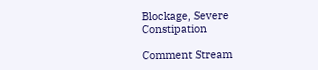Blockage, Severe Constipation

Comment Stream